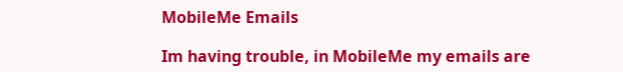MobileMe Emails

Im having trouble, in MobileMe my emails are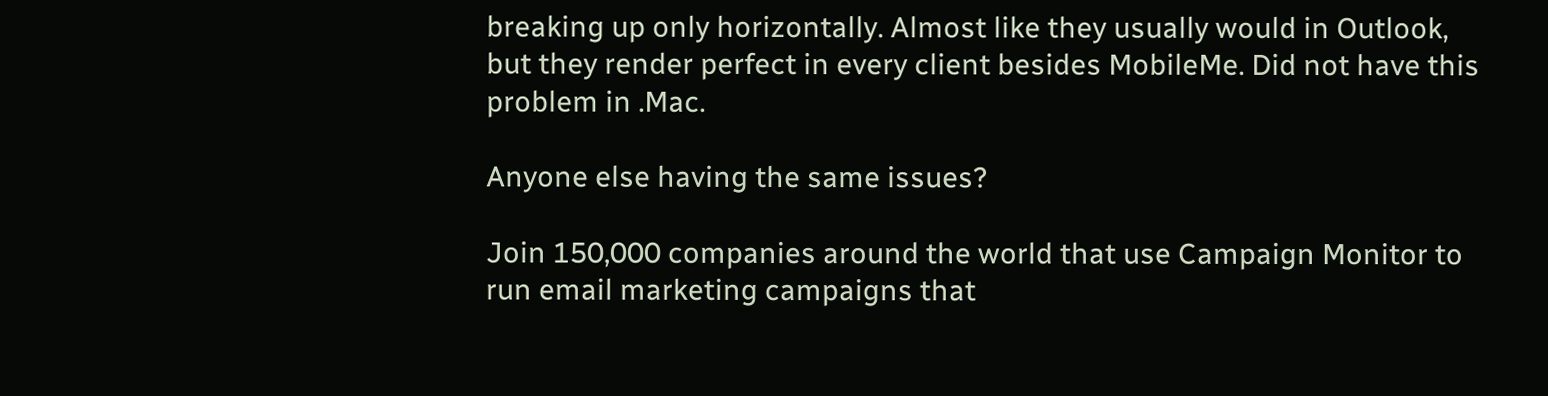breaking up only horizontally. Almost like they usually would in Outlook, but they render perfect in every client besides MobileMe. Did not have this problem in .Mac.

Anyone else having the same issues?

Join 150,000 companies around the world that use Campaign Monitor to run email marketing campaigns that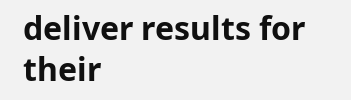deliver results for their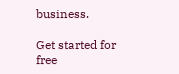business.

Get started for free